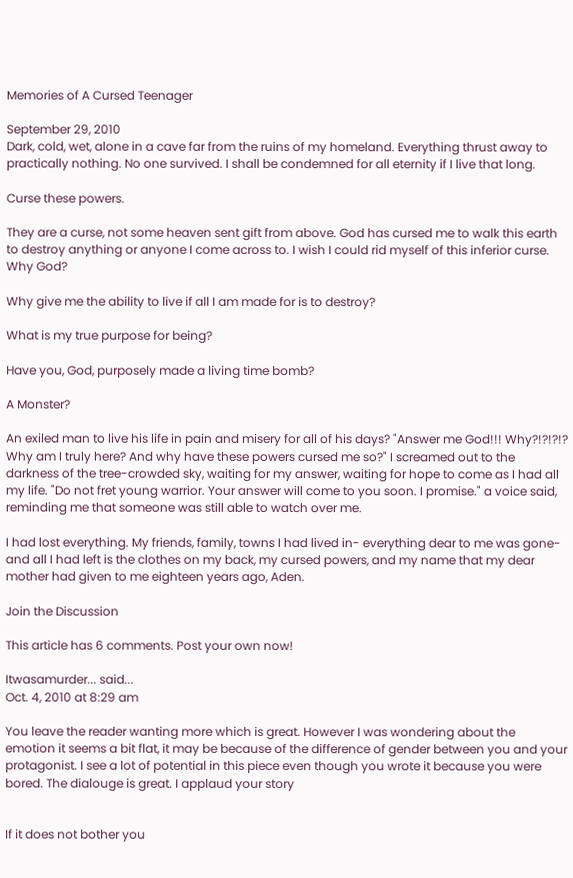Memories of A Cursed Teenager

September 29, 2010
Dark, cold, wet, alone in a cave far from the ruins of my homeland. Everything thrust away to practically nothing. No one survived. I shall be condemned for all eternity if I live that long.

Curse these powers.

They are a curse, not some heaven sent gift from above. God has cursed me to walk this earth to destroy anything or anyone I come across to. I wish I could rid myself of this inferior curse. Why God?

Why give me the ability to live if all I am made for is to destroy?

What is my true purpose for being?

Have you, God, purposely made a living time bomb?

A Monster?

An exiled man to live his life in pain and misery for all of his days? "Answer me God!!! Why?!?!?!? Why am I truly here? And why have these powers cursed me so?" I screamed out to the darkness of the tree-crowded sky, waiting for my answer, waiting for hope to come as I had all my life. "Do not fret young warrior. Your answer will come to you soon. I promise." a voice said, reminding me that someone was still able to watch over me.

I had lost everything. My friends, family, towns I had lived in- everything dear to me was gone- and all I had left is the clothes on my back, my cursed powers, and my name that my dear mother had given to me eighteen years ago, Aden.

Join the Discussion

This article has 6 comments. Post your own now!

Itwasamurder... said...
Oct. 4, 2010 at 8:29 am

You leave the reader wanting more which is great. However I was wondering about the emotion it seems a bit flat, it may be because of the difference of gender between you and your protagonist. I see a lot of potential in this piece even though you wrote it because you were bored. The dialouge is great. I applaud your story


If it does not bother you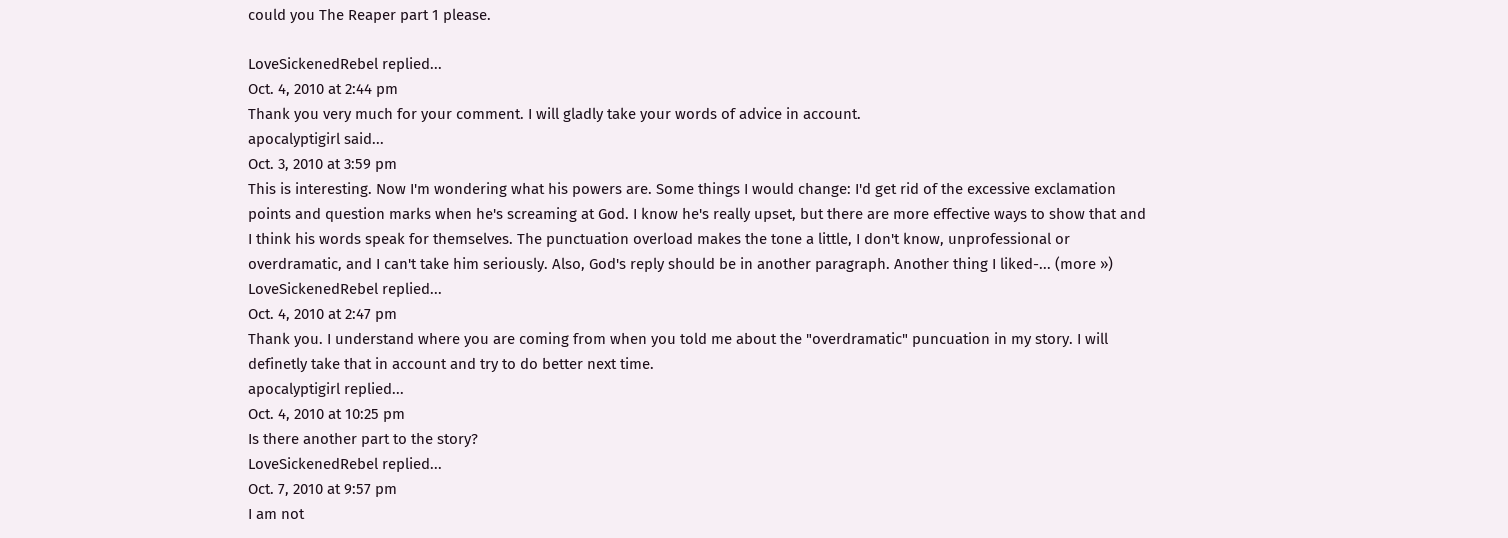could you The Reaper part 1 please.

LoveSickenedRebel replied...
Oct. 4, 2010 at 2:44 pm
Thank you very much for your comment. I will gladly take your words of advice in account.
apocalyptigirl said...
Oct. 3, 2010 at 3:59 pm
This is interesting. Now I'm wondering what his powers are. Some things I would change: I'd get rid of the excessive exclamation points and question marks when he's screaming at God. I know he's really upset, but there are more effective ways to show that and I think his words speak for themselves. The punctuation overload makes the tone a little, I don't know, unprofessional or overdramatic, and I can't take him seriously. Also, God's reply should be in another paragraph. Another thing I liked-... (more »)
LoveSickenedRebel replied...
Oct. 4, 2010 at 2:47 pm
Thank you. I understand where you are coming from when you told me about the "overdramatic" puncuation in my story. I will definetly take that in account and try to do better next time.
apocalyptigirl replied...
Oct. 4, 2010 at 10:25 pm
Is there another part to the story?
LoveSickenedRebel replied...
Oct. 7, 2010 at 9:57 pm
I am not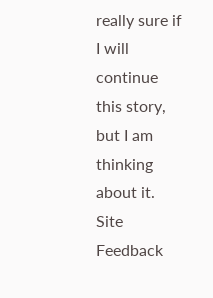really sure if I will continue this story, but I am thinking about it.
Site Feedback